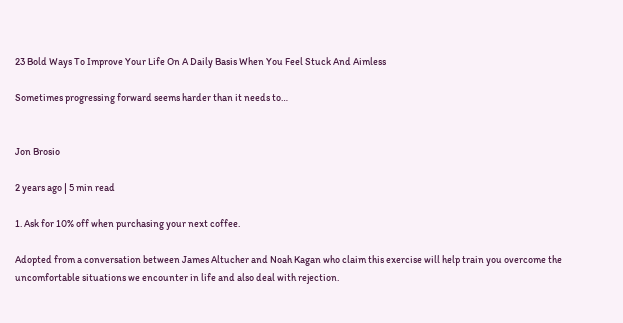23 Bold Ways To Improve Your Life On A Daily Basis When You Feel Stuck And Aimless

Sometimes progressing forward seems harder than it needs to…


Jon Brosio

2 years ago | 5 min read

1. Ask for 10% off when purchasing your next coffee.

Adopted from a conversation between James Altucher and Noah Kagan who claim this exercise will help train you overcome the uncomfortable situations we encounter in life and also deal with rejection.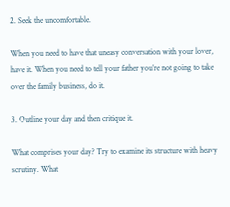2. Seek the uncomfortable.

When you need to have that uneasy conversation with your lover, have it. When you need to tell your father you’re not going to take over the family business, do it.

3. Outline your day and then critique it.

What comprises your day? Try to examine its structure with heavy scrutiny. What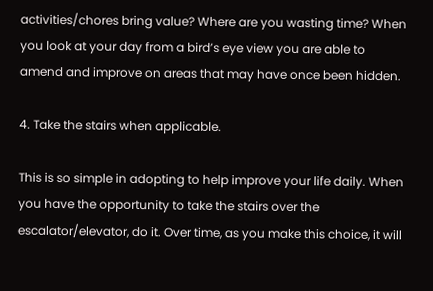activities/chores bring value? Where are you wasting time? When you look at your day from a bird’s eye view you are able to amend and improve on areas that may have once been hidden.

4. Take the stairs when applicable.

This is so simple in adopting to help improve your life daily. When you have the opportunity to take the stairs over the escalator/elevator, do it. Over time, as you make this choice, it will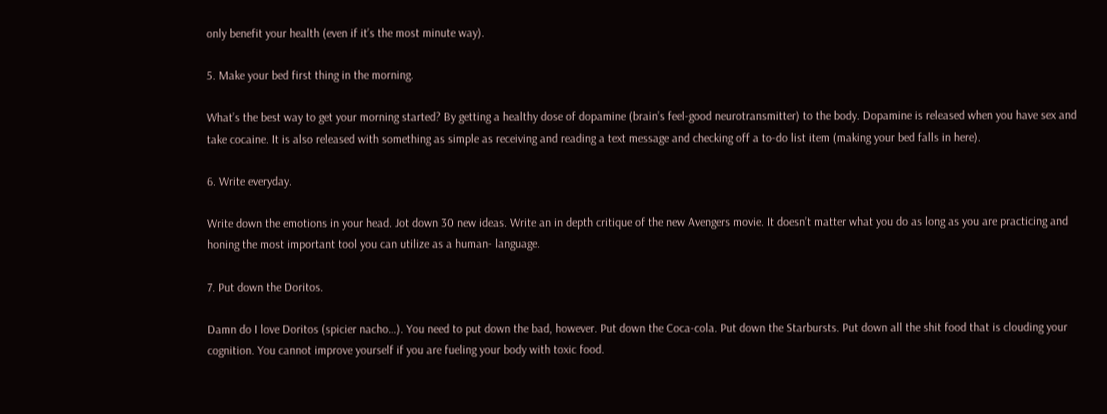only benefit your health (even if it’s the most minute way).

5. Make your bed first thing in the morning.

What’s the best way to get your morning started? By getting a healthy dose of dopamine (brain’s feel-good neurotransmitter) to the body. Dopamine is released when you have sex and take cocaine. It is also released with something as simple as receiving and reading a text message and checking off a to-do list item (making your bed falls in here).

6. Write everyday.

Write down the emotions in your head. Jot down 30 new ideas. Write an in depth critique of the new Avengers movie. It doesn’t matter what you do as long as you are practicing and honing the most important tool you can utilize as a human- language.

7. Put down the Doritos.

Damn do I love Doritos (spicier nacho…). You need to put down the bad, however. Put down the Coca-cola. Put down the Starbursts. Put down all the shit food that is clouding your cognition. You cannot improve yourself if you are fueling your body with toxic food.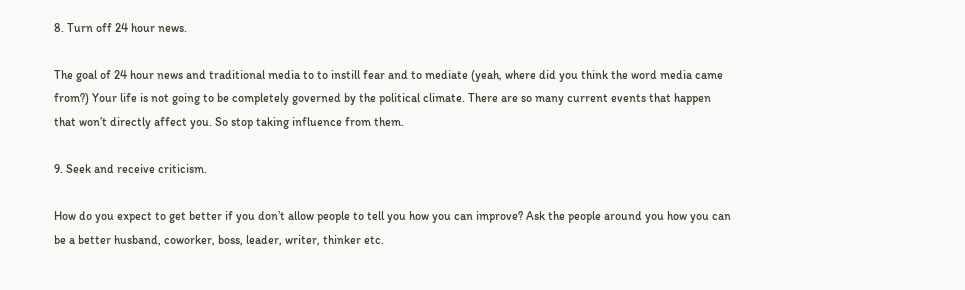8. Turn off 24 hour news.

The goal of 24 hour news and traditional media to to instill fear and to mediate (yeah, where did you think the word media came from?) Your life is not going to be completely governed by the political climate. There are so many current events that happen that won’t directly affect you. So stop taking influence from them.

9. Seek and receive criticism.

How do you expect to get better if you don’t allow people to tell you how you can improve? Ask the people around you how you can be a better husband, coworker, boss, leader, writer, thinker etc.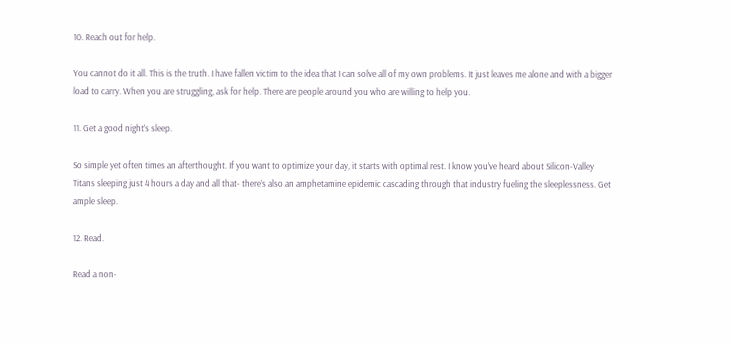10. Reach out for help.

You cannot do it all. This is the truth. I have fallen victim to the idea that I can solve all of my own problems. It just leaves me alone and with a bigger load to carry. When you are struggling, ask for help. There are people around you who are willing to help you.

11. Get a good night’s sleep.

So simple yet often times an afterthought. If you want to optimize your day, it starts with optimal rest. I know you’ve heard about Silicon-Valley Titans sleeping just 4 hours a day and all that- there’s also an amphetamine epidemic cascading through that industry fueling the sleeplessness. Get ample sleep.

12. Read.

Read a non-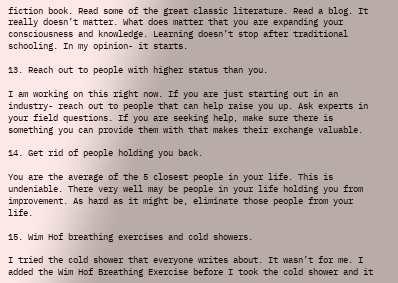fiction book. Read some of the great classic literature. Read a blog. It really doesn’t matter. What does matter that you are expanding your consciousness and knowledge. Learning doesn’t stop after traditional schooling. In my opinion- it starts.

13. Reach out to people with higher status than you.

I am working on this right now. If you are just starting out in an industry- reach out to people that can help raise you up. Ask experts in your field questions. If you are seeking help, make sure there is something you can provide them with that makes their exchange valuable.

14. Get rid of people holding you back.

You are the average of the 5 closest people in your life. This is undeniable. There very well may be people in your life holding you from improvement. As hard as it might be, eliminate those people from your life.

15. Wim Hof breathing exercises and cold showers.

I tried the cold shower that everyone writes about. It wasn’t for me. I added the Wim Hof Breathing Exercise before I took the cold shower and it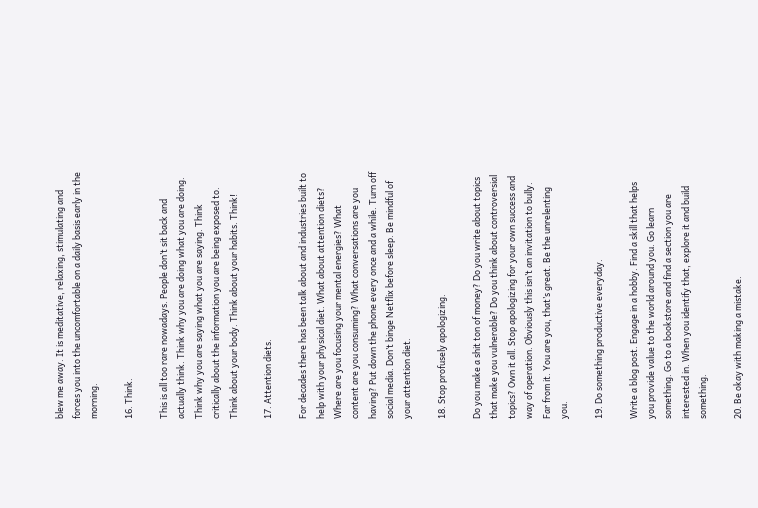blew me away. It is meditative, relaxing, stimulating and forces you into the uncomfortable on a daily basis early in the morning.

16. Think.

This is all too rare nowadays. People don’t sit back and actually think. Think why you are doing what you are doing. Think why you are saying what you are saying. Think critically about the information you are being exposed to. Think about your body. Think about your habits. Think!

17. Attention diets.

For decades there has been talk about and industries built to help with your physical diet. What about attention diets? Where are you focusing your mental energies? What content are you consuming? What conversations are you having? Put down the phone every once and a while. Turn off social media. Don’t binge Netflix before sleep. Be mindful of your attention diet.

18. Stop profusely apologizing.

Do you make a shit ton of money? Do you write about topics that make you vulnerable? Do you think about controversial topics? Own it all. Stop apologizing for your own success and way of operation. Obviously this isn’t an invitation to bully. Far from it. You are you, that’s great. Be the unrelenting you.

19. Do something productive everyday.

Write a blog post. Engage in a hobby. Find a skill that helps you provide value to the world around you. Go learn something. Go to a bookstore and find a section you are interested in. When you identify that, explore it and build something.

20. Be okay with making a mistake.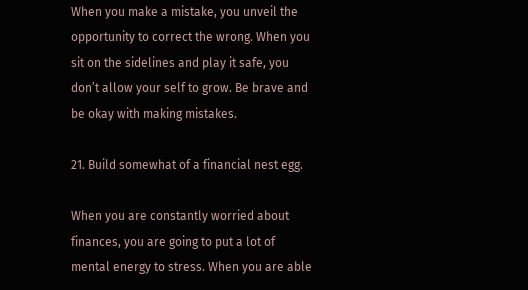When you make a mistake, you unveil the opportunity to correct the wrong. When you sit on the sidelines and play it safe, you don’t allow your self to grow. Be brave and be okay with making mistakes.

21. Build somewhat of a financial nest egg.

When you are constantly worried about finances, you are going to put a lot of mental energy to stress. When you are able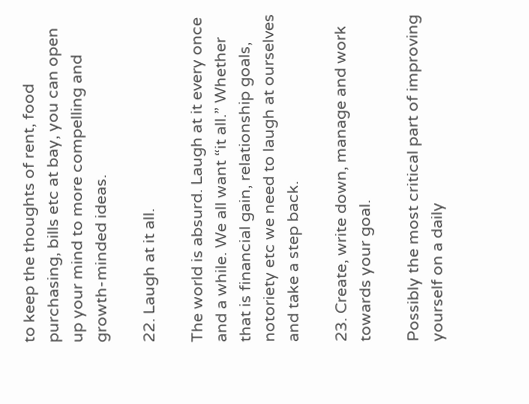to keep the thoughts of rent, food purchasing, bills etc at bay, you can open up your mind to more compelling and growth-minded ideas.

22. Laugh at it all.

The world is absurd. Laugh at it every once and a while. We all want “it all.” Whether that is financial gain, relationship goals, notoriety etc we need to laugh at ourselves and take a step back.

23. Create, write down, manage and work towards your goal.

Possibly the most critical part of improving yourself on a daily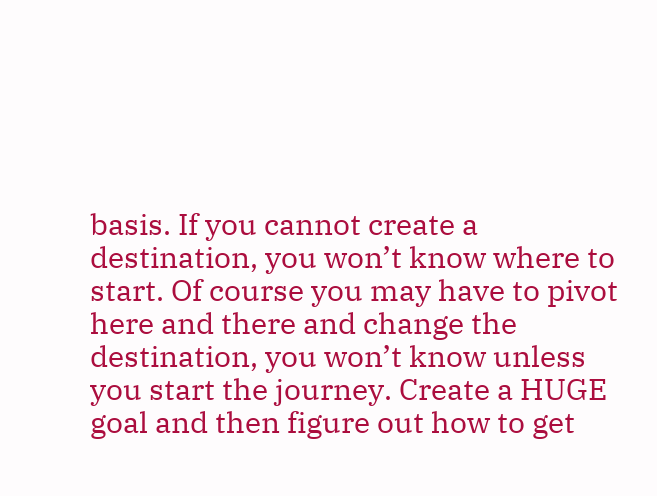basis. If you cannot create a destination, you won’t know where to start. Of course you may have to pivot here and there and change the destination, you won’t know unless you start the journey. Create a HUGE goal and then figure out how to get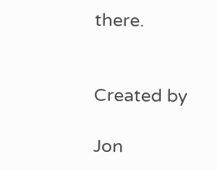there.


Created by

Jon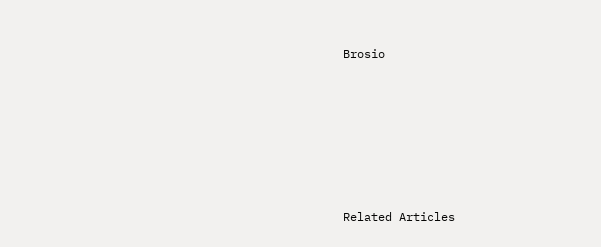Brosio







Related Articles